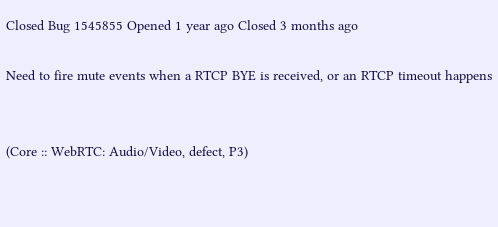Closed Bug 1545855 Opened 1 year ago Closed 3 months ago

Need to fire mute events when a RTCP BYE is received, or an RTCP timeout happens


(Core :: WebRTC: Audio/Video, defect, P3)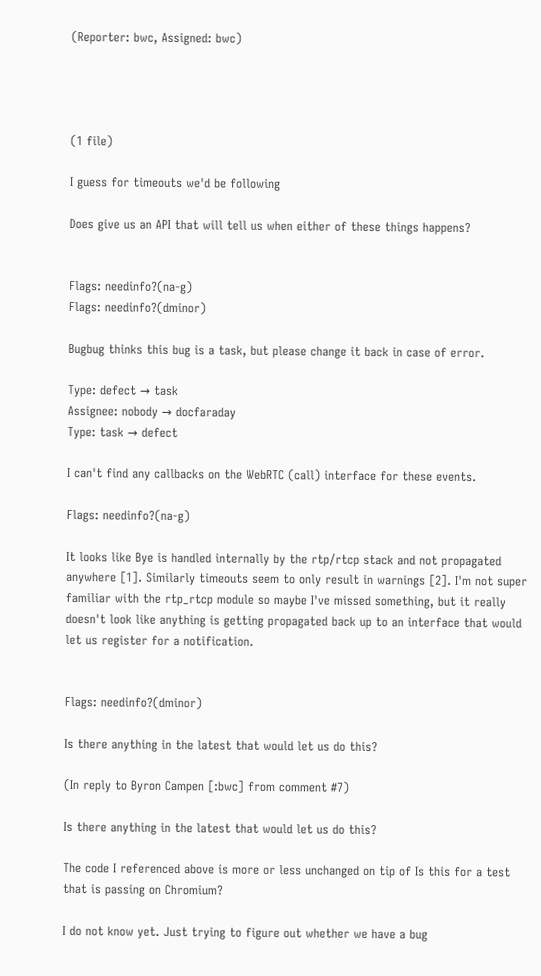(Reporter: bwc, Assigned: bwc)




(1 file)

I guess for timeouts we'd be following

Does give us an API that will tell us when either of these things happens?


Flags: needinfo?(na-g)
Flags: needinfo?(dminor)

Bugbug thinks this bug is a task, but please change it back in case of error.

Type: defect → task
Assignee: nobody → docfaraday
Type: task → defect

I can't find any callbacks on the WebRTC (call) interface for these events.

Flags: needinfo?(na-g)

It looks like Bye is handled internally by the rtp/rtcp stack and not propagated anywhere [1]. Similarly timeouts seem to only result in warnings [2]. I'm not super familiar with the rtp_rtcp module so maybe I've missed something, but it really doesn't look like anything is getting propagated back up to an interface that would let us register for a notification.


Flags: needinfo?(dminor)

Is there anything in the latest that would let us do this?

(In reply to Byron Campen [:bwc] from comment #7)

Is there anything in the latest that would let us do this?

The code I referenced above is more or less unchanged on tip of Is this for a test that is passing on Chromium?

I do not know yet. Just trying to figure out whether we have a bug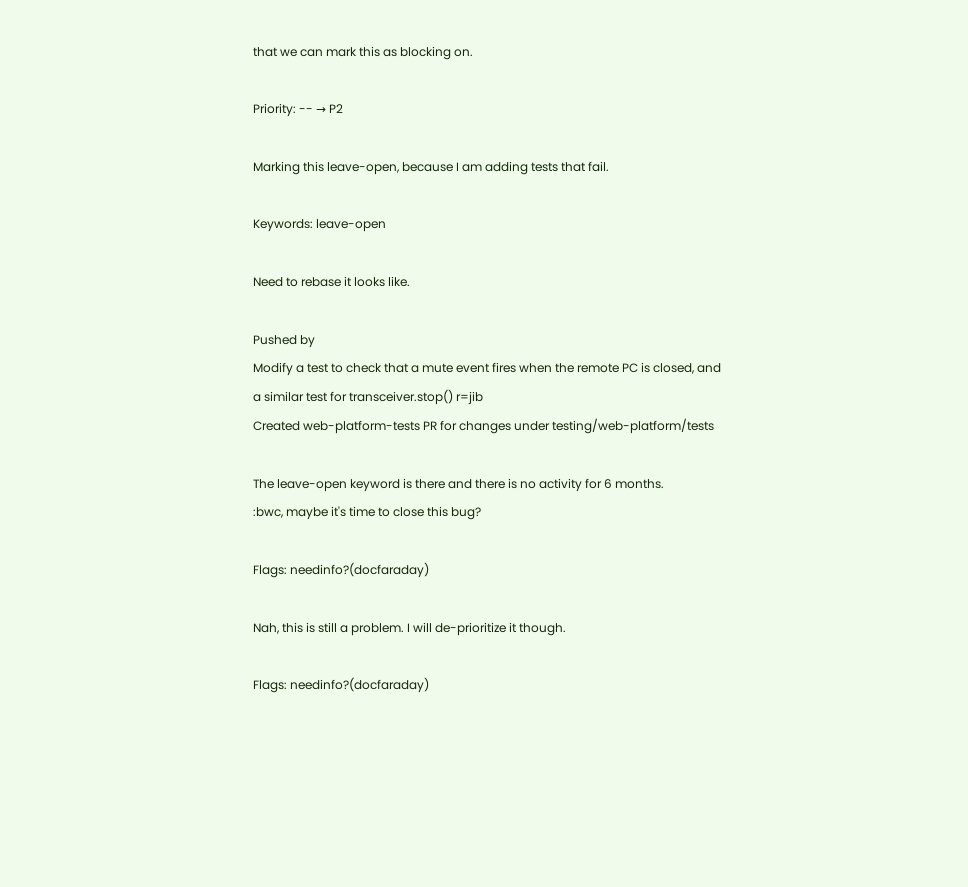that we can mark this as blocking on.

Priority: -- → P2

Marking this leave-open, because I am adding tests that fail.

Keywords: leave-open

Need to rebase it looks like.

Pushed by
Modify a test to check that a mute event fires when the remote PC is closed, and a similar test for transceiver.stop() r=jib
Created web-platform-tests PR for changes under testing/web-platform/tests

The leave-open keyword is there and there is no activity for 6 months.
:bwc, maybe it's time to close this bug?

Flags: needinfo?(docfaraday)

Nah, this is still a problem. I will de-prioritize it though.

Flags: needinfo?(docfaraday)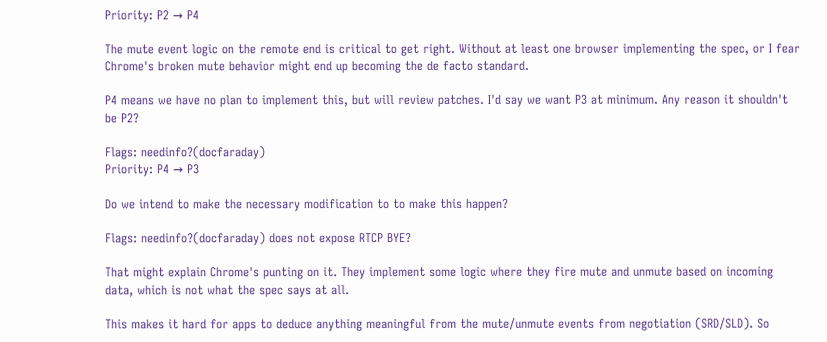Priority: P2 → P4

The mute event logic on the remote end is critical to get right. Without at least one browser implementing the spec, or I fear Chrome's broken mute behavior might end up becoming the de facto standard.

P4 means we have no plan to implement this, but will review patches. I'd say we want P3 at minimum. Any reason it shouldn't be P2?

Flags: needinfo?(docfaraday)
Priority: P4 → P3

Do we intend to make the necessary modification to to make this happen?

Flags: needinfo?(docfaraday) does not expose RTCP BYE?

That might explain Chrome's punting on it. They implement some logic where they fire mute and unmute based on incoming data, which is not what the spec says at all.

This makes it hard for apps to deduce anything meaningful from the mute/unmute events from negotiation (SRD/SLD). So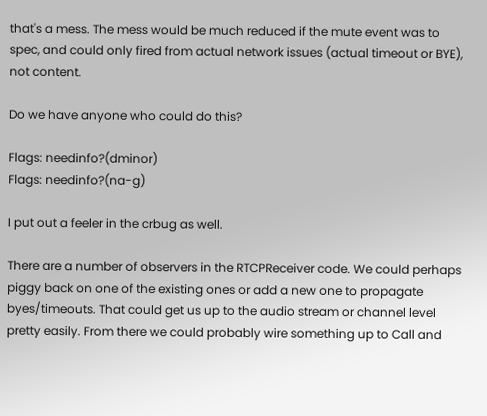that's a mess. The mess would be much reduced if the mute event was to spec, and could only fired from actual network issues (actual timeout or BYE), not content.

Do we have anyone who could do this?

Flags: needinfo?(dminor)
Flags: needinfo?(na-g)

I put out a feeler in the crbug as well.

There are a number of observers in the RTCPReceiver code. We could perhaps piggy back on one of the existing ones or add a new one to propagate byes/timeouts. That could get us up to the audio stream or channel level pretty easily. From there we could probably wire something up to Call and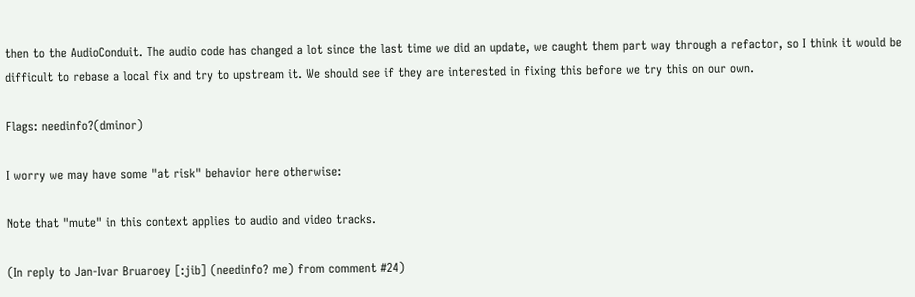then to the AudioConduit. The audio code has changed a lot since the last time we did an update, we caught them part way through a refactor, so I think it would be difficult to rebase a local fix and try to upstream it. We should see if they are interested in fixing this before we try this on our own.

Flags: needinfo?(dminor)

I worry we may have some "at risk" behavior here otherwise:

Note that "mute" in this context applies to audio and video tracks.

(In reply to Jan-Ivar Bruaroey [:jib] (needinfo? me) from comment #24)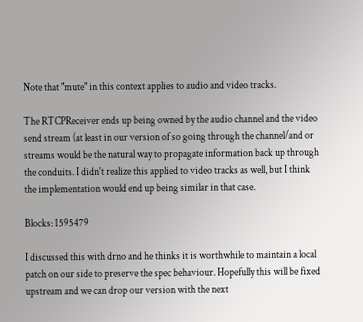Note that "mute" in this context applies to audio and video tracks.

The RTCPReceiver ends up being owned by the audio channel and the video send stream (at least in our version of so going through the channel/and or streams would be the natural way to propagate information back up through the conduits. I didn't realize this applied to video tracks as well, but I think the implementation would end up being similar in that case.

Blocks: 1595479

I discussed this with drno and he thinks it is worthwhile to maintain a local patch on our side to preserve the spec behaviour. Hopefully this will be fixed upstream and we can drop our version with the next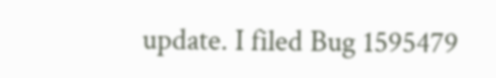update. I filed Bug 1595479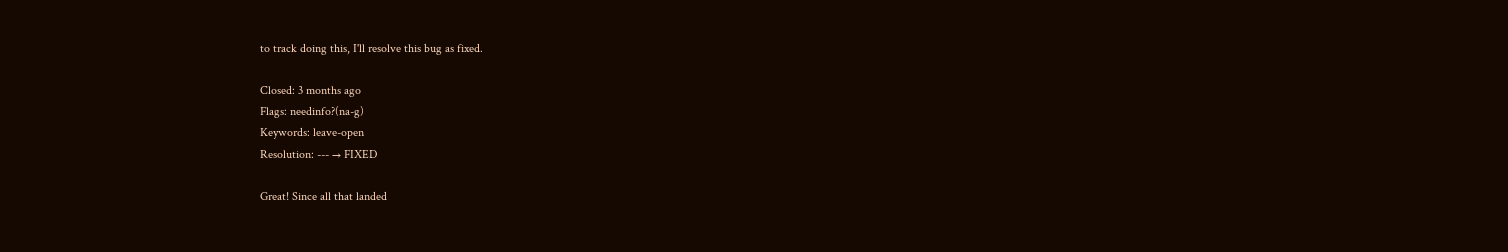to track doing this, I'll resolve this bug as fixed.

Closed: 3 months ago
Flags: needinfo?(na-g)
Keywords: leave-open
Resolution: --- → FIXED

Great! Since all that landed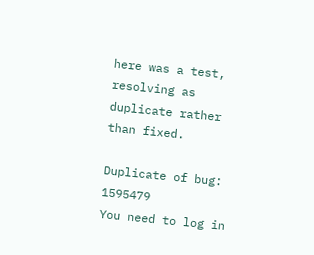here was a test, resolving as duplicate rather than fixed.

Duplicate of bug: 1595479
You need to log in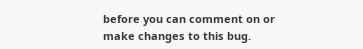before you can comment on or make changes to this bug.